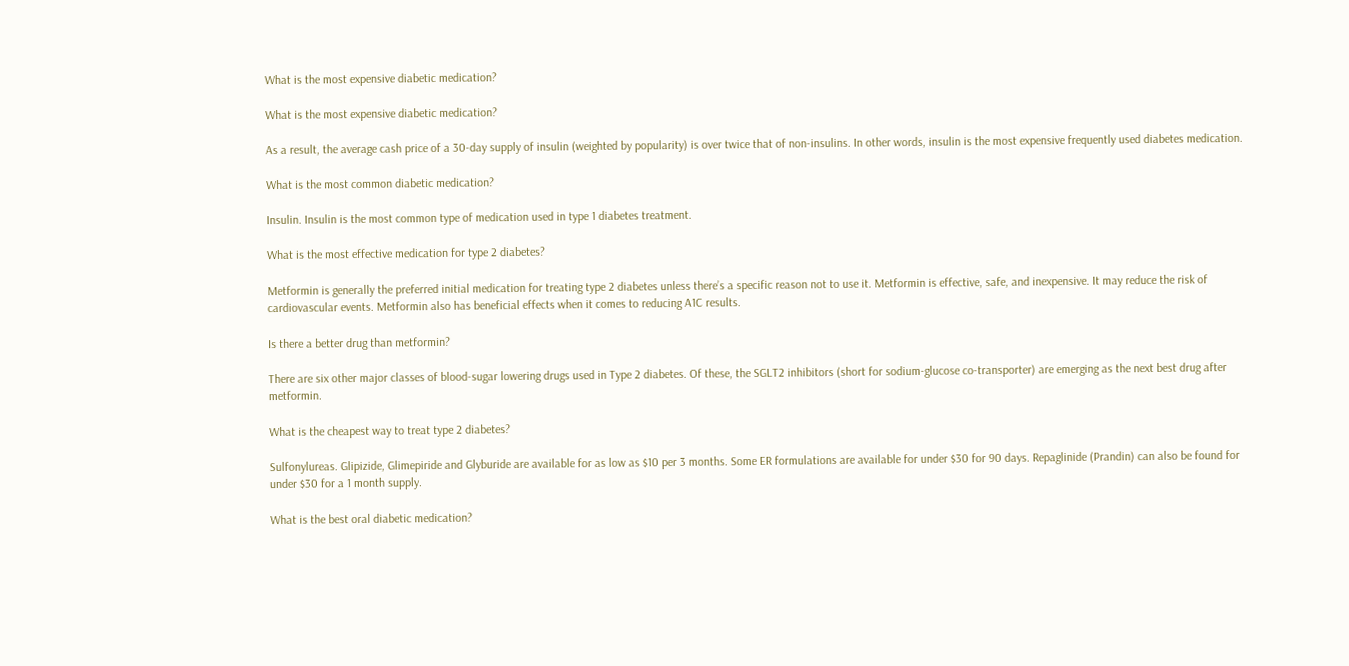What is the most expensive diabetic medication?

What is the most expensive diabetic medication?

As a result, the average cash price of a 30-day supply of insulin (weighted by popularity) is over twice that of non-insulins. In other words, insulin is the most expensive frequently used diabetes medication.

What is the most common diabetic medication?

Insulin. Insulin is the most common type of medication used in type 1 diabetes treatment.

What is the most effective medication for type 2 diabetes?

Metformin is generally the preferred initial medication for treating type 2 diabetes unless there’s a specific reason not to use it. Metformin is effective, safe, and inexpensive. It may reduce the risk of cardiovascular events. Metformin also has beneficial effects when it comes to reducing A1C results.

Is there a better drug than metformin?

There are six other major classes of blood-sugar lowering drugs used in Type 2 diabetes. Of these, the SGLT2 inhibitors (short for sodium-glucose co-transporter) are emerging as the next best drug after metformin.

What is the cheapest way to treat type 2 diabetes?

Sulfonylureas. Glipizide, Glimepiride and Glyburide are available for as low as $10 per 3 months. Some ER formulations are available for under $30 for 90 days. Repaglinide (Prandin) can also be found for under $30 for a 1 month supply.

What is the best oral diabetic medication?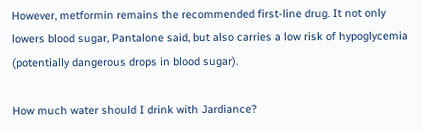However, metformin remains the recommended first-line drug. It not only lowers blood sugar, Pantalone said, but also carries a low risk of hypoglycemia (potentially dangerous drops in blood sugar).

How much water should I drink with Jardiance?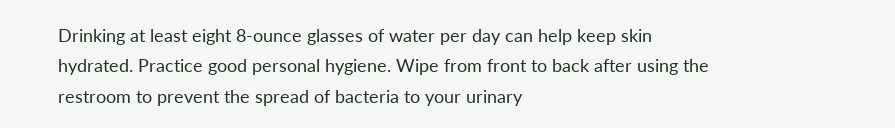Drinking at least eight 8-ounce glasses of water per day can help keep skin hydrated. Practice good personal hygiene. Wipe from front to back after using the restroom to prevent the spread of bacteria to your urinary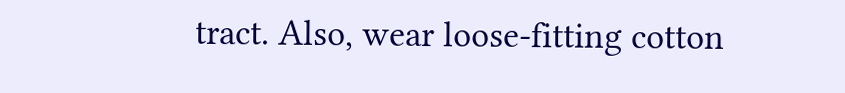tract. Also, wear loose-fitting cotton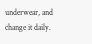underwear, and change it daily.